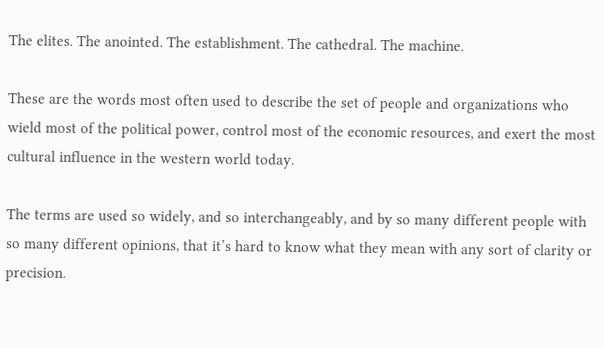The elites. The anointed. The establishment. The cathedral. The machine.

These are the words most often used to describe the set of people and organizations who wield most of the political power, control most of the economic resources, and exert the most cultural influence in the western world today.

The terms are used so widely, and so interchangeably, and by so many different people with so many different opinions, that it’s hard to know what they mean with any sort of clarity or precision.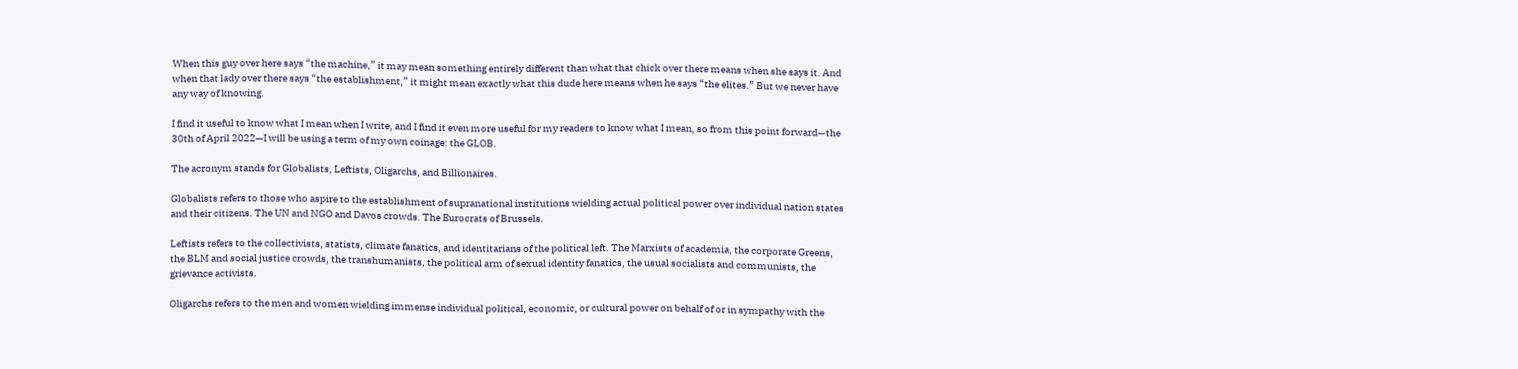When this guy over here says “the machine,” it may mean something entirely different than what that chick over there means when she says it. And when that lady over there says “the establishment,” it might mean exactly what this dude here means when he says “the elites.” But we never have any way of knowing.

I find it useful to know what I mean when I write, and I find it even more useful for my readers to know what I mean, so from this point forward—the 30th of April 2022—I will be using a term of my own coinage: the GLOB.

The acronym stands for Globalists, Leftists, Oligarchs, and Billionaires.

Globalists refers to those who aspire to the establishment of supranational institutions wielding actual political power over individual nation states and their citizens. The UN and NGO and Davos crowds. The Eurocrats of Brussels.

Leftists refers to the collectivists, statists, climate fanatics, and identitarians of the political left. The Marxists of academia, the corporate Greens, the BLM and social justice crowds, the transhumanists, the political arm of sexual identity fanatics, the usual socialists and communists, the grievance activists.

Oligarchs refers to the men and women wielding immense individual political, economic, or cultural power on behalf of or in sympathy with the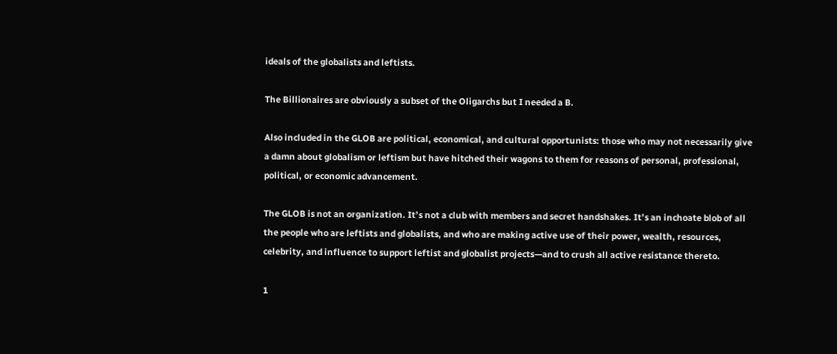ideals of the globalists and leftists.

The Billionaires are obviously a subset of the Oligarchs but I needed a B.

Also included in the GLOB are political, economical, and cultural opportunists: those who may not necessarily give a damn about globalism or leftism but have hitched their wagons to them for reasons of personal, professional, political, or economic advancement.

The GLOB is not an organization. It’s not a club with members and secret handshakes. It’s an inchoate blob of all the people who are leftists and globalists, and who are making active use of their power, wealth, resources, celebrity, and influence to support leftist and globalist projects—and to crush all active resistance thereto.

1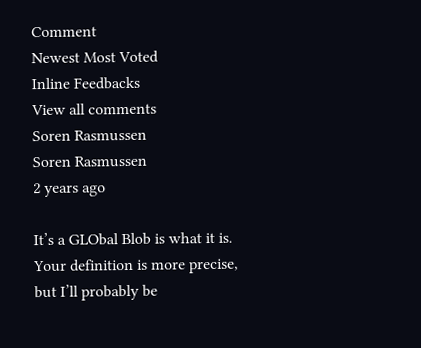Comment
Newest Most Voted
Inline Feedbacks
View all comments
Soren Rasmussen
Soren Rasmussen
2 years ago

It’s a GLObal Blob is what it is. Your definition is more precise, but I’ll probably be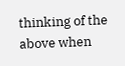thinking of the above when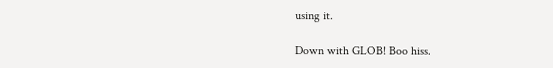using it.

Down with GLOB! Boo hiss.